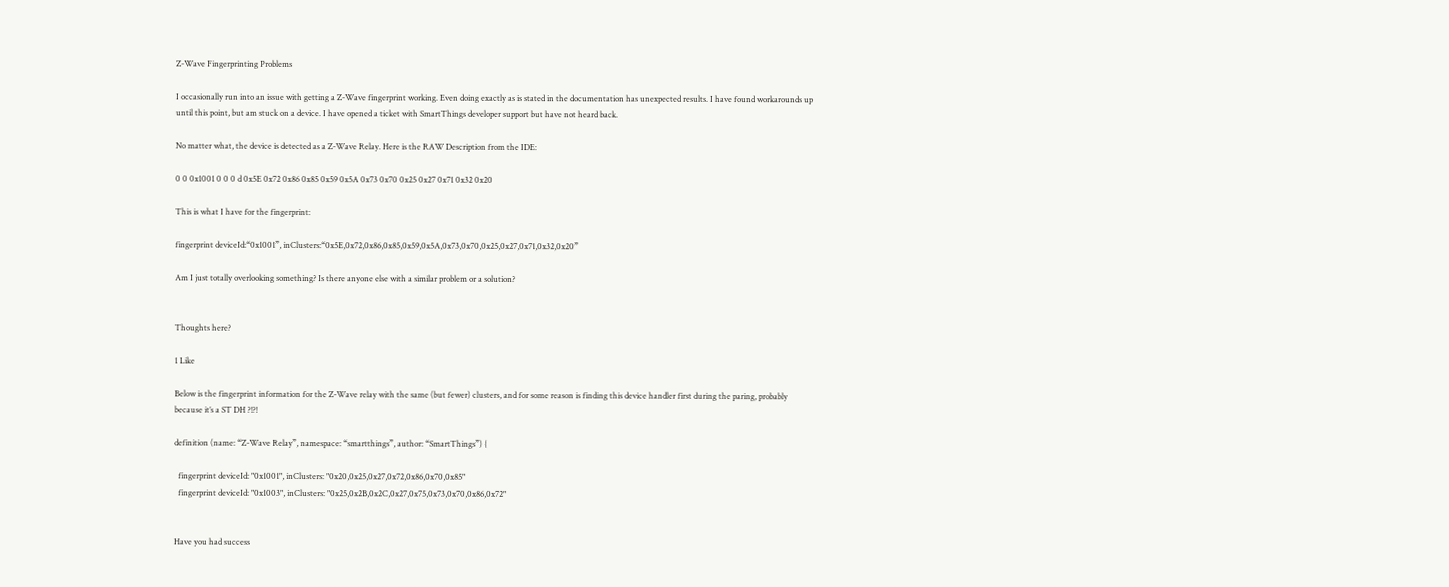Z-Wave Fingerprinting Problems

I occasionally run into an issue with getting a Z-Wave fingerprint working. Even doing exactly as is stated in the documentation has unexpected results. I have found workarounds up until this point, but am stuck on a device. I have opened a ticket with SmartThings developer support but have not heard back.

No matter what, the device is detected as a Z-Wave Relay. Here is the RAW Description from the IDE:

0 0 0x1001 0 0 0 d 0x5E 0x72 0x86 0x85 0x59 0x5A 0x73 0x70 0x25 0x27 0x71 0x32 0x20

This is what I have for the fingerprint:

fingerprint deviceId:“0x1001”, inClusters:“0x5E,0x72,0x86,0x85,0x59,0x5A,0x73,0x70,0x25,0x27,0x71,0x32,0x20”

Am I just totally overlooking something? Is there anyone else with a similar problem or a solution?


Thoughts here?

1 Like

Below is the fingerprint information for the Z-Wave relay with the same (but fewer) clusters, and for some reason is finding this device handler first during the paring, probably because it’s a ST DH ?!?!

definition (name: “Z-Wave Relay”, namespace: “smartthings”, author: “SmartThings”) {

  fingerprint deviceId: "0x1001", inClusters: "0x20,0x25,0x27,0x72,0x86,0x70,0x85"
  fingerprint deviceId: "0x1003", inClusters: "0x25,0x2B,0x2C,0x27,0x75,0x73,0x70,0x86,0x72"


Have you had success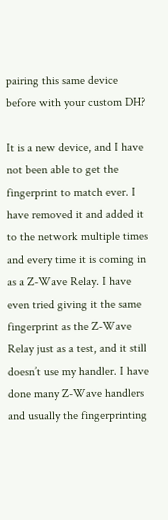pairing this same device before with your custom DH?

It is a new device, and I have not been able to get the fingerprint to match ever. I have removed it and added it to the network multiple times and every time it is coming in as a Z-Wave Relay. I have even tried giving it the same fingerprint as the Z-Wave Relay just as a test, and it still doesn’t use my handler. I have done many Z-Wave handlers and usually the fingerprinting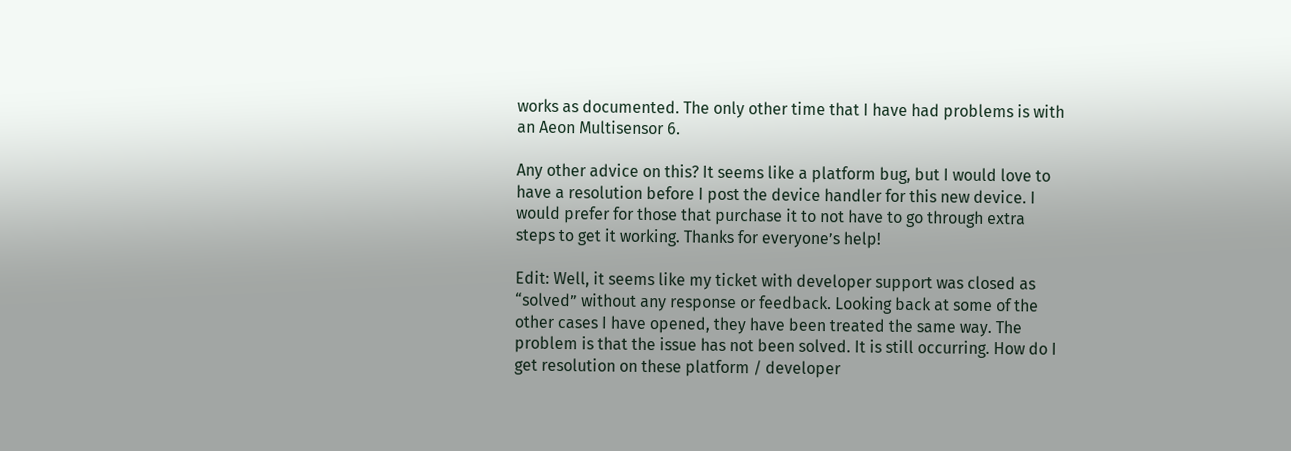works as documented. The only other time that I have had problems is with an Aeon Multisensor 6.

Any other advice on this? It seems like a platform bug, but I would love to have a resolution before I post the device handler for this new device. I would prefer for those that purchase it to not have to go through extra steps to get it working. Thanks for everyone’s help!

Edit: Well, it seems like my ticket with developer support was closed as “solved” without any response or feedback. Looking back at some of the other cases I have opened, they have been treated the same way. The problem is that the issue has not been solved. It is still occurring. How do I get resolution on these platform / developer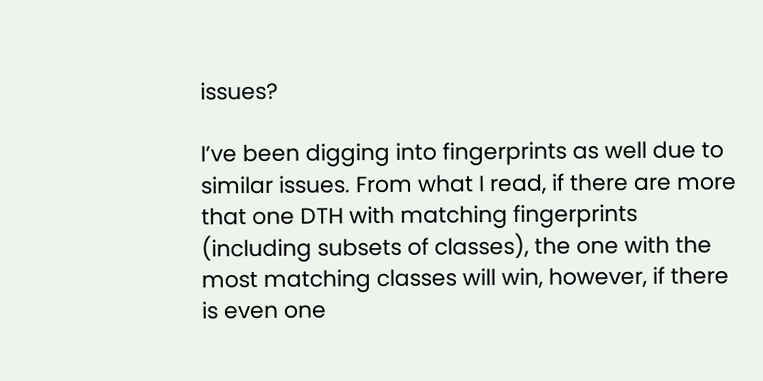issues?

I’ve been digging into fingerprints as well due to similar issues. From what I read, if there are more that one DTH with matching fingerprints (including subsets of classes), the one with the most matching classes will win, however, if there is even one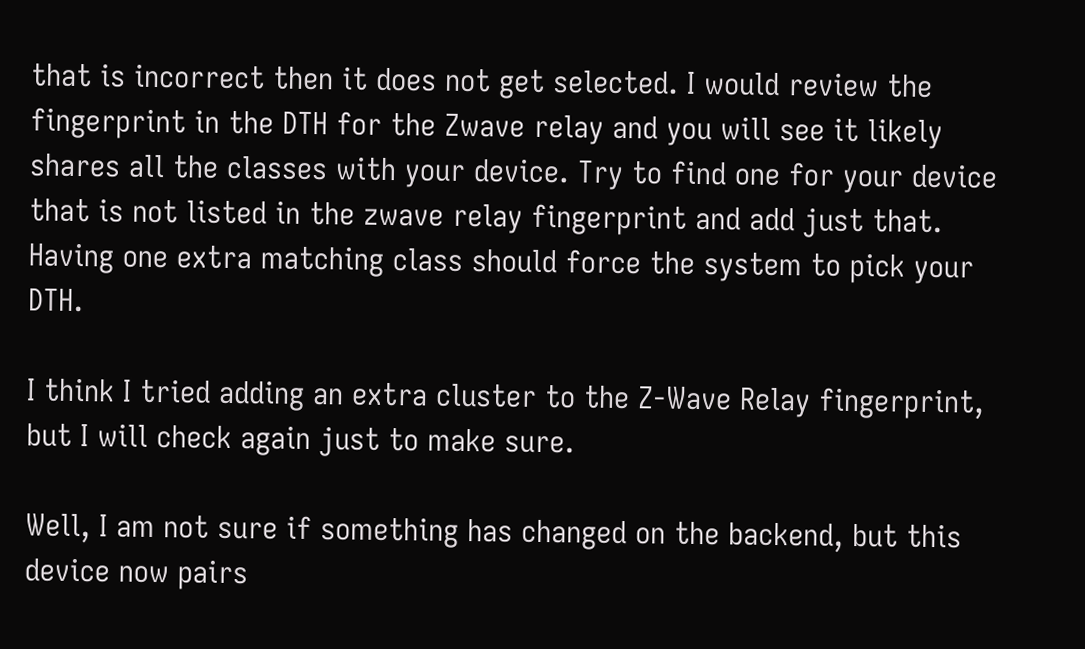that is incorrect then it does not get selected. I would review the fingerprint in the DTH for the Zwave relay and you will see it likely shares all the classes with your device. Try to find one for your device that is not listed in the zwave relay fingerprint and add just that. Having one extra matching class should force the system to pick your DTH.

I think I tried adding an extra cluster to the Z-Wave Relay fingerprint, but I will check again just to make sure.

Well, I am not sure if something has changed on the backend, but this device now pairs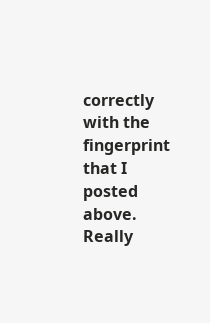correctly with the fingerprint that I posted above. Really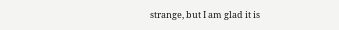strange, but I am glad it is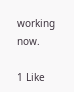working now.

1 Like